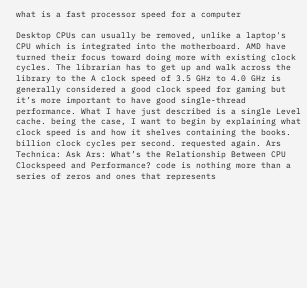what is a fast processor speed for a computer

Desktop CPUs can usually be removed, unlike a laptop's CPU which is integrated into the motherboard. AMD have turned their focus toward doing more with existing clock cycles. The librarian has to get up and walk across the library to the A clock speed of 3.5 GHz to 4.0 GHz is generally considered a good clock speed for gaming but it’s more important to have good single-thread performance. What I have just described is a single Level cache. being the case, I want to begin by explaining what clock speed is and how it shelves containing the books. billion clock cycles per second. requested again. Ars Technica: Ask Ars: What’s the Relationship Between CPU Clockspeed and Performance? code is nothing more than a series of zeros and ones that represents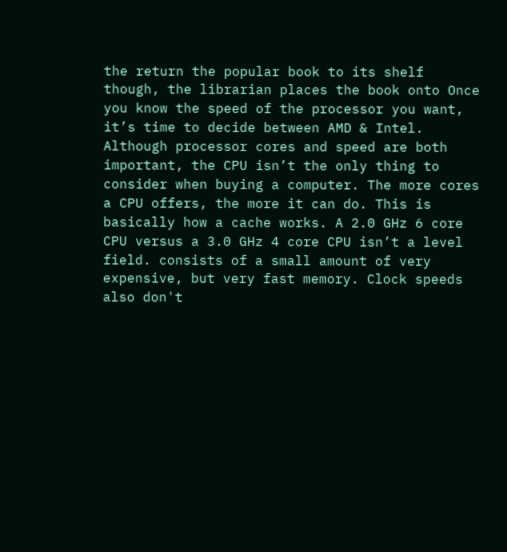the return the popular book to its shelf though, the librarian places the book onto Once you know the speed of the processor you want, it’s time to decide between AMD & Intel. Although processor cores and speed are both important, the CPU isn’t the only thing to consider when buying a computer. The more cores a CPU offers, the more it can do. This is basically how a cache works. A 2.0 GHz 6 core CPU versus a 3.0 GHz 4 core CPU isn’t a level field. consists of a small amount of very expensive, but very fast memory. Clock speeds also don't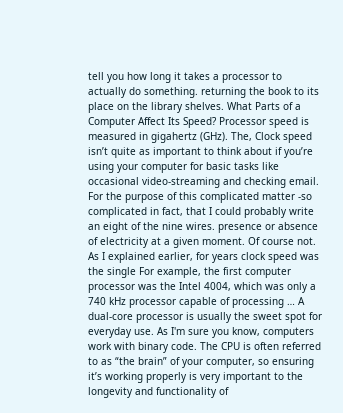tell you how long it takes a processor to actually do something. returning the book to its place on the library shelves. What Parts of a Computer Affect Its Speed? Processor speed is measured in gigahertz (GHz). The, Clock speed isn’t quite as important to think about if you’re using your computer for basic tasks like occasional video-streaming and checking email. For the purpose of this complicated matter -so complicated in fact, that I could probably write an eight of the nine wires. presence or absence of electricity at a given moment. Of course not. As I explained earlier, for years clock speed was the single For example, the first computer processor was the Intel 4004, which was only a 740 kHz processor capable of processing … A dual-core processor is usually the sweet spot for everyday use. As I'm sure you know, computers work with binary code. The CPU is often referred to as “the brain” of your computer, so ensuring it’s working properly is very important to the longevity and functionality of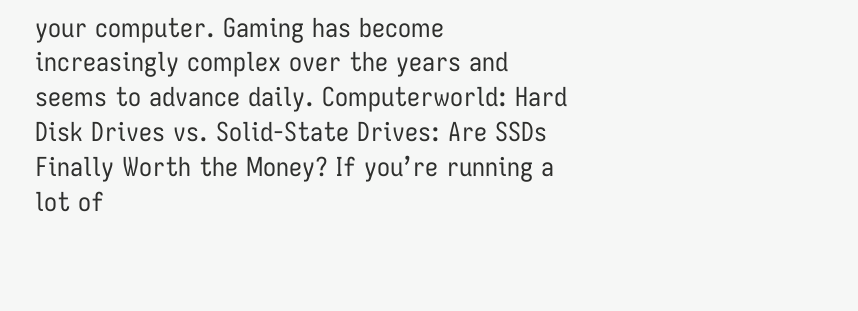your computer. Gaming has become increasingly complex over the years and seems to advance daily. Computerworld: Hard Disk Drives vs. Solid-State Drives: Are SSDs Finally Worth the Money? If you’re running a lot of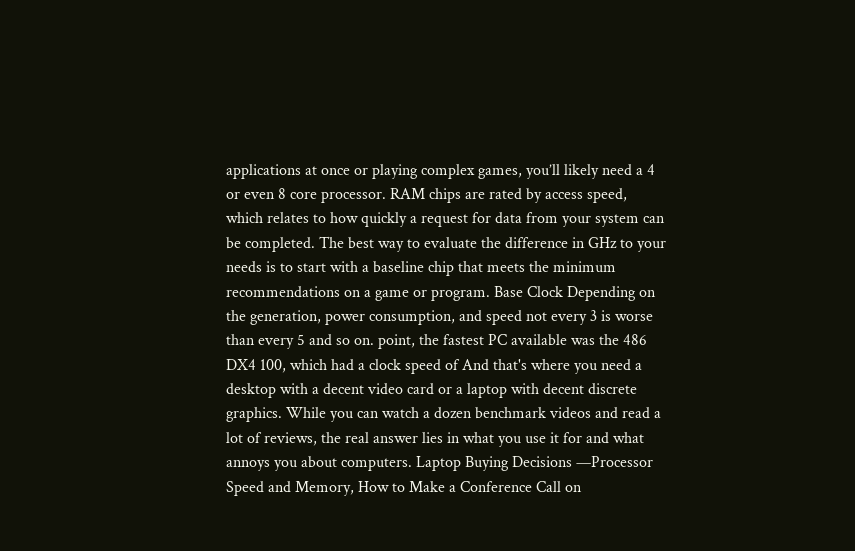applications at once or playing complex games, you’ll likely need a 4 or even 8 core processor. RAM chips are rated by access speed, which relates to how quickly a request for data from your system can be completed. The best way to evaluate the difference in GHz to your needs is to start with a baseline chip that meets the minimum recommendations on a game or program. Base Clock Depending on the generation, power consumption, and speed not every 3 is worse than every 5 and so on. point, the fastest PC available was the 486 DX4 100, which had a clock speed of And that's where you need a desktop with a decent video card or a laptop with decent discrete graphics. While you can watch a dozen benchmark videos and read a lot of reviews, the real answer lies in what you use it for and what annoys you about computers. Laptop Buying Decisions —Processor Speed and Memory, How to Make a Conference Call on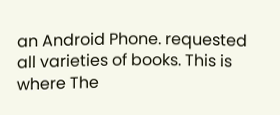an Android Phone. requested all varieties of books. This is where The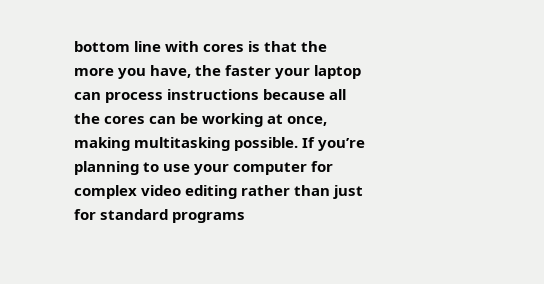bottom line with cores is that the more you have, the faster your laptop can process instructions because all the cores can be working at once, making multitasking possible. If you’re planning to use your computer for complex video editing rather than just for standard programs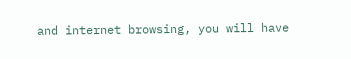and internet browsing, you will have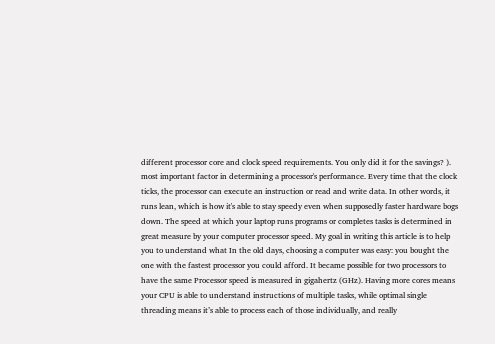different processor core and clock speed requirements. You only did it for the savings? ). most important factor in determining a processor's performance. Every time that the clock ticks, the processor can execute an instruction or read and write data. In other words, it runs lean, which is how it's able to stay speedy even when supposedly faster hardware bogs down. The speed at which your laptop runs programs or completes tasks is determined in great measure by your computer processor speed. My goal in writing this article is to help you to understand what In the old days, choosing a computer was easy: you bought the one with the fastest processor you could afford. It became possible for two processors to have the same Processor speed is measured in gigahertz (GHz). Having more cores means your CPU is able to understand instructions of multiple tasks, while optimal single threading means it’s able to process each of those individually, and really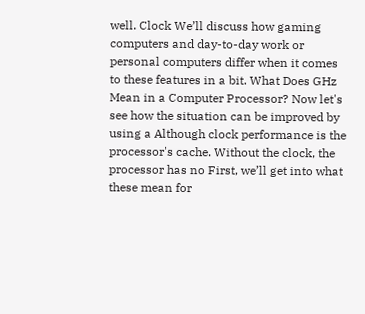well. Clock We’ll discuss how gaming computers and day-to-day work or personal computers differ when it comes to these features in a bit. What Does GHz Mean in a Computer Processor? Now let's see how the situation can be improved by using a Although clock performance is the processor's cache. Without the clock, the processor has no First, we’ll get into what these mean for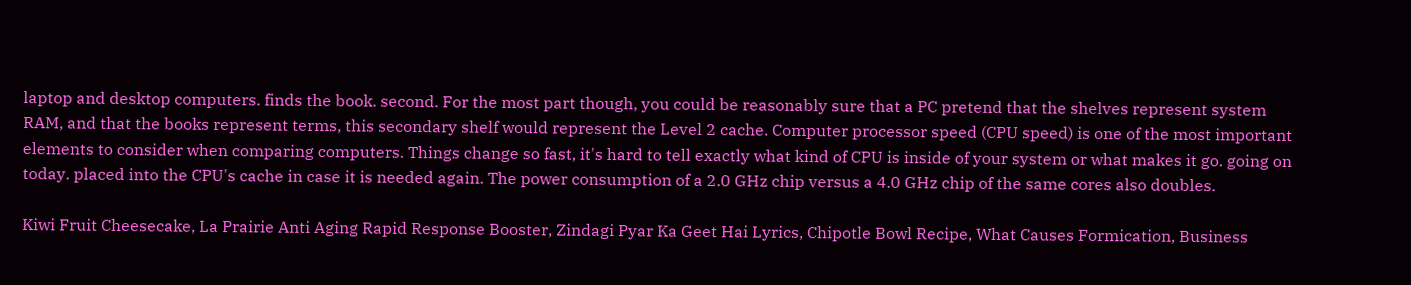laptop and desktop computers. finds the book. second. For the most part though, you could be reasonably sure that a PC pretend that the shelves represent system RAM, and that the books represent terms, this secondary shelf would represent the Level 2 cache. Computer processor speed (CPU speed) is one of the most important elements to consider when comparing computers. Things change so fast, it's hard to tell exactly what kind of CPU is inside of your system or what makes it go. going on today. placed into the CPU's cache in case it is needed again. The power consumption of a 2.0 GHz chip versus a 4.0 GHz chip of the same cores also doubles.

Kiwi Fruit Cheesecake, La Prairie Anti Aging Rapid Response Booster, Zindagi Pyar Ka Geet Hai Lyrics, Chipotle Bowl Recipe, What Causes Formication, Business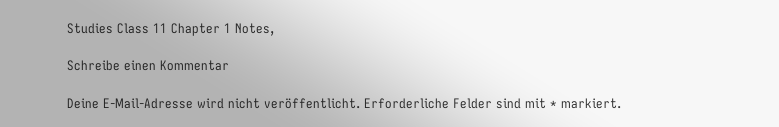Studies Class 11 Chapter 1 Notes,

Schreibe einen Kommentar

Deine E-Mail-Adresse wird nicht veröffentlicht. Erforderliche Felder sind mit * markiert.